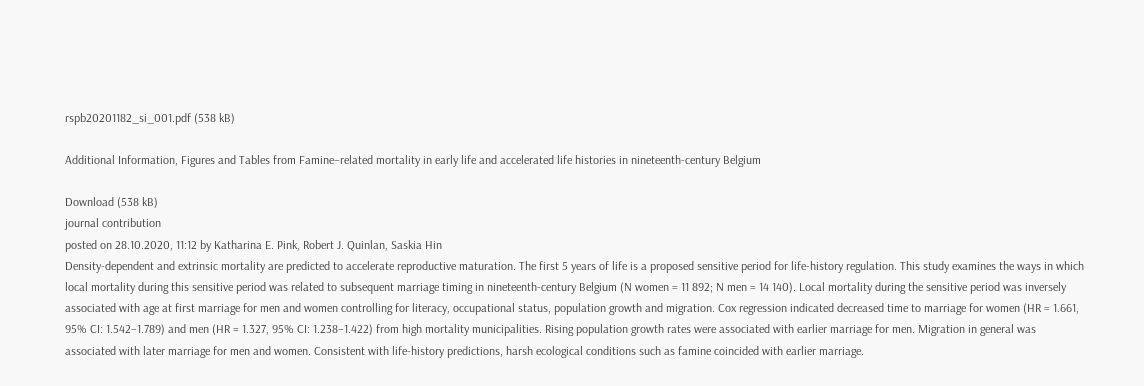rspb20201182_si_001.pdf (538 kB)

Additional Information, Figures and Tables from Famine–related mortality in early life and accelerated life histories in nineteenth-century Belgium

Download (538 kB)
journal contribution
posted on 28.10.2020, 11:12 by Katharina E. Pink, Robert J. Quinlan, Saskia Hin
Density-dependent and extrinsic mortality are predicted to accelerate reproductive maturation. The first 5 years of life is a proposed sensitive period for life-history regulation. This study examines the ways in which local mortality during this sensitive period was related to subsequent marriage timing in nineteenth-century Belgium (N women = 11 892; N men = 14 140). Local mortality during the sensitive period was inversely associated with age at first marriage for men and women controlling for literacy, occupational status, population growth and migration. Cox regression indicated decreased time to marriage for women (HR = 1.661, 95% CI: 1.542–1.789) and men (HR = 1.327, 95% CI: 1.238–1.422) from high mortality municipalities. Rising population growth rates were associated with earlier marriage for men. Migration in general was associated with later marriage for men and women. Consistent with life-history predictions, harsh ecological conditions such as famine coincided with earlier marriage.